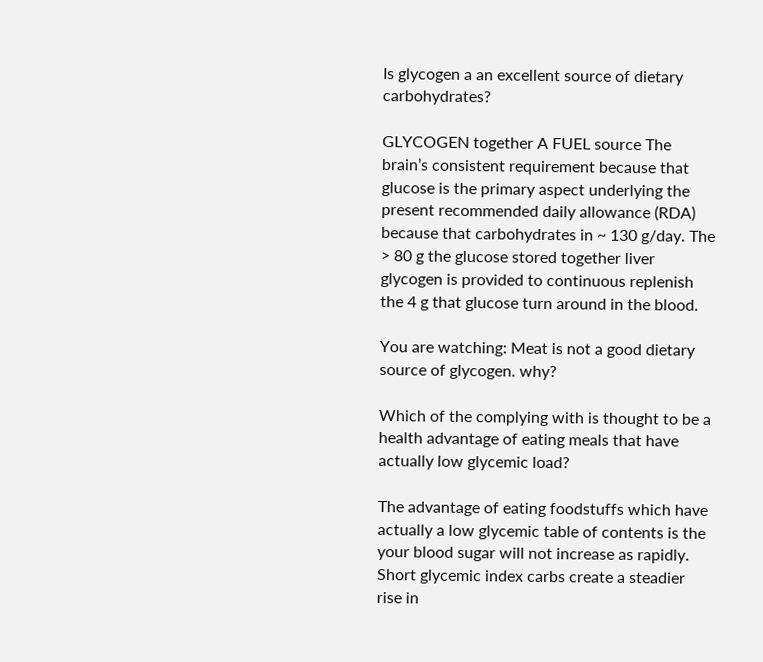Is glycogen a an excellent source of dietary carbohydrates?

GLYCOGEN together A FUEL source The brain’s consistent requirement because that glucose is the primary aspect underlying the present recommended daily allowance (RDA) because that carbohydrates in ~ 130 g/day. The > 80 g the glucose stored together liver glycogen is provided to continuous replenish the 4 g that glucose turn around in the blood.

You are watching: Meat is not a good dietary source of glycogen. why?

Which of the complying with is thought to be a health advantage of eating meals that have actually low glycemic load?

The advantage of eating foodstuffs which have actually a low glycemic table of contents is the your blood sugar will not increase as rapidly. Short glycemic index carbs create a steadier rise in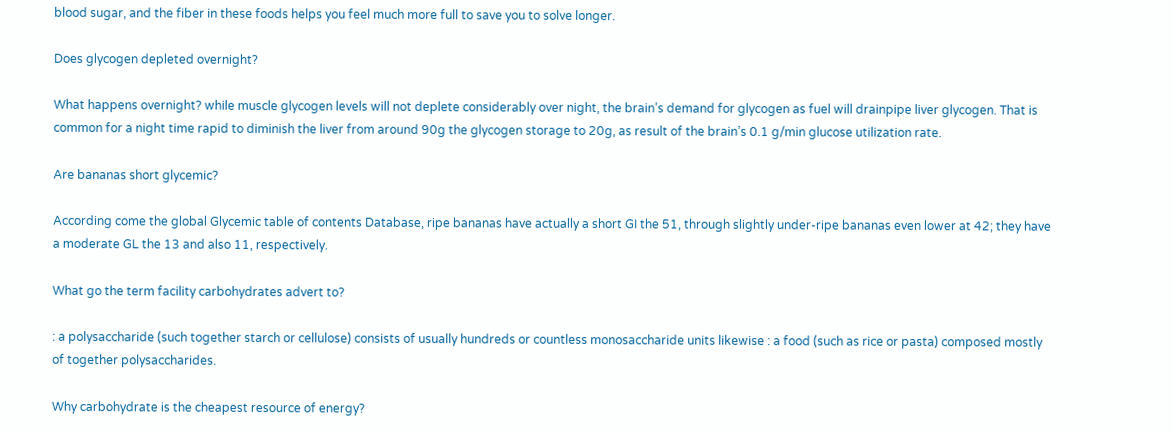blood sugar, and the fiber in these foods helps you feel much more full to save you to solve longer.

Does glycogen depleted overnight?

What happens overnight? while muscle glycogen levels will not deplete considerably over night, the brain’s demand for glycogen as fuel will drainpipe liver glycogen. That is common for a night time rapid to diminish the liver from around 90g the glycogen storage to 20g, as result of the brain’s 0.1 g/min glucose utilization rate.

Are bananas short glycemic?

According come the global Glycemic table of contents Database, ripe bananas have actually a short GI the 51, through slightly under-ripe bananas even lower at 42; they have a moderate GL the 13 and also 11, respectively.

What go the term facility carbohydrates advert to?

: a polysaccharide (such together starch or cellulose) consists of usually hundreds or countless monosaccharide units likewise : a food (such as rice or pasta) composed mostly of together polysaccharides.

Why carbohydrate is the cheapest resource of energy?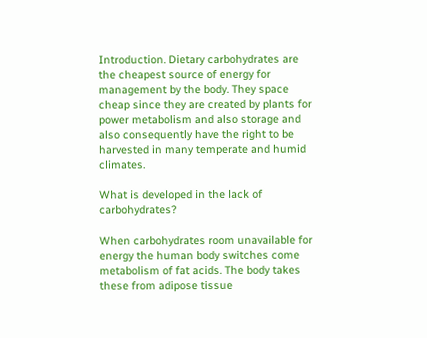Introduction. Dietary carbohydrates are the cheapest source of energy for management by the body. They space cheap since they are created by plants for power metabolism and also storage and also consequently have the right to be harvested in many temperate and humid climates.

What is developed in the lack of carbohydrates?

When carbohydrates room unavailable for energy the human body switches come metabolism of fat acids. The body takes these from adipose tissue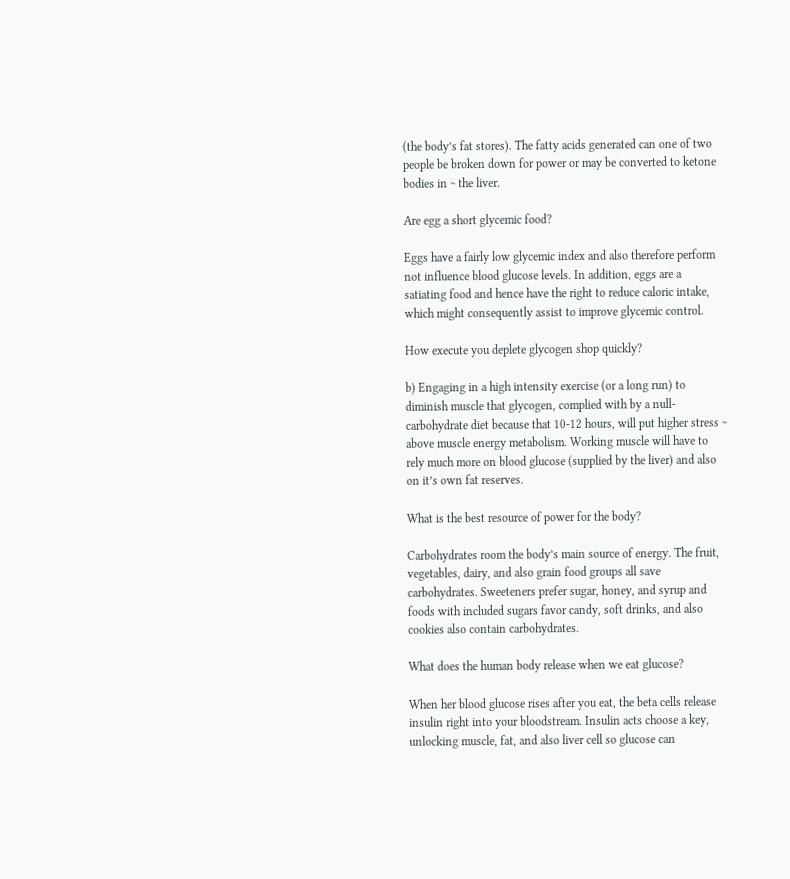(the body’s fat stores). The fatty acids generated can one of two people be broken down for power or may be converted to ketone bodies in ~ the liver.

Are egg a short glycemic food?

Eggs have a fairly low glycemic index and also therefore perform not influence blood glucose levels. In addition, eggs are a satiating food and hence have the right to reduce caloric intake, which might consequently assist to improve glycemic control.

How execute you deplete glycogen shop quickly?

b) Engaging in a high intensity exercise (or a long run) to diminish muscle that glycogen, complied with by a null-carbohydrate diet because that 10-12 hours, will put higher stress ~ above muscle energy metabolism. Working muscle will have to rely much more on blood glucose (supplied by the liver) and also on it’s own fat reserves.

What is the best resource of power for the body?

Carbohydrates room the body’s main source of energy. The fruit, vegetables, dairy, and also grain food groups all save carbohydrates. Sweeteners prefer sugar, honey, and syrup and foods with included sugars favor candy, soft drinks, and also cookies also contain carbohydrates.

What does the human body release when we eat glucose?

When her blood glucose rises after you eat, the beta cells release insulin right into your bloodstream. Insulin acts choose a key, unlocking muscle, fat, and also liver cell so glucose can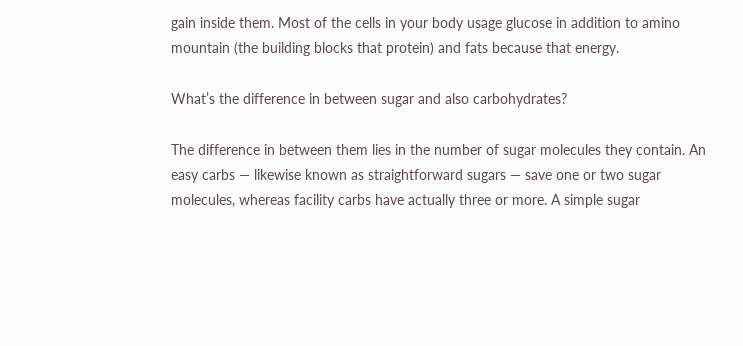gain inside them. Most of the cells in your body usage glucose in addition to amino mountain (the building blocks that protein) and fats because that energy.

What’s the difference in between sugar and also carbohydrates?

The difference in between them lies in the number of sugar molecules they contain. An easy carbs — likewise known as straightforward sugars — save one or two sugar molecules, whereas facility carbs have actually three or more. A simple sugar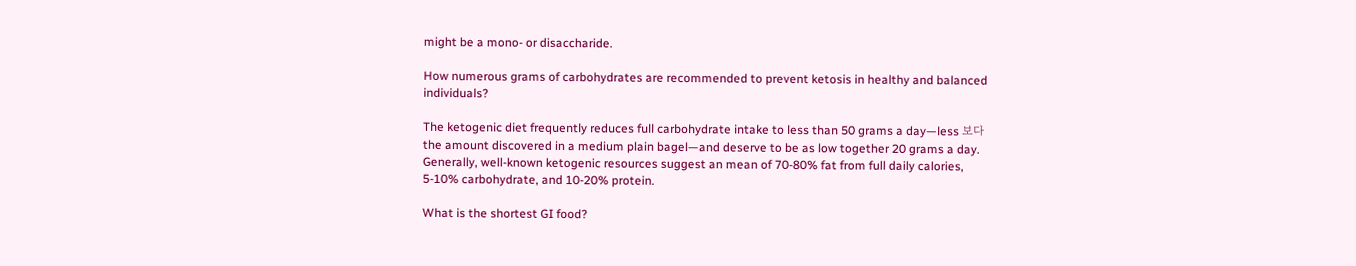might be a mono- or disaccharide.

How numerous grams of carbohydrates are recommended to prevent ketosis in healthy and balanced individuals?

The ketogenic diet frequently reduces full carbohydrate intake to less than 50 grams a day—less 보다 the amount discovered in a medium plain bagel—and deserve to be as low together 20 grams a day. Generally, well-known ketogenic resources suggest an mean of 70-80% fat from full daily calories, 5-10% carbohydrate, and 10-20% protein.

What is the shortest GI food?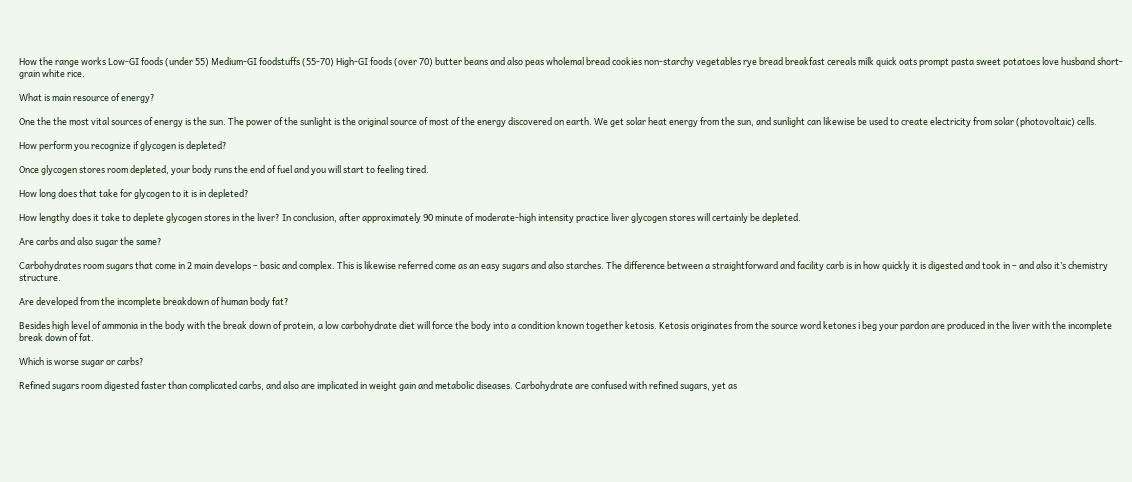How the range works Low-GI foods (under 55) Medium-GI foodstuffs (55-70) High-GI foods (over 70) butter beans and also peas wholemal bread cookies non-starchy vegetables rye bread breakfast cereals milk quick oats prompt pasta sweet potatoes love husband short-grain white rice.

What is main resource of energy?

One the the most vital sources of energy is the sun. The power of the sunlight is the original source of most of the energy discovered on earth. We get solar heat energy from the sun, and sunlight can likewise be used to create electricity from solar (photovoltaic) cells.

How perform you recognize if glycogen is depleted?

Once glycogen stores room depleted, your body runs the end of fuel and you will start to feeling tired.

How long does that take for glycogen to it is in depleted?

How lengthy does it take to deplete glycogen stores in the liver? In conclusion, after approximately 90 minute of moderate-high intensity practice liver glycogen stores will certainly be depleted.

Are carbs and also sugar the same?

Carbohydrates room sugars that come in 2 main develops – basic and complex. This is likewise referred come as an easy sugars and also starches. The difference between a straightforward and facility carb is in how quickly it is digested and took in – and also it’s chemistry structure.

Are developed from the incomplete breakdown of human body fat?

Besides high level of ammonia in the body with the break down of protein, a low carbohydrate diet will force the body into a condition known together ketosis. Ketosis originates from the source word ketones i beg your pardon are produced in the liver with the incomplete break down of fat.

Which is worse sugar or carbs?

Refined sugars room digested faster than complicated carbs, and also are implicated in weight gain and metabolic diseases. Carbohydrate are confused with refined sugars, yet as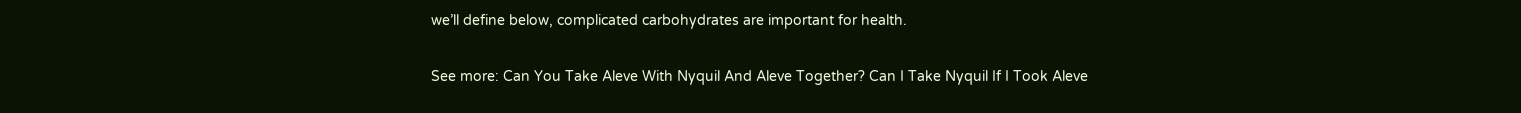we’ll define below, complicated carbohydrates are important for health.

See more: Can You Take Aleve With Nyquil And Aleve Together? Can I Take Nyquil If I Took Aleve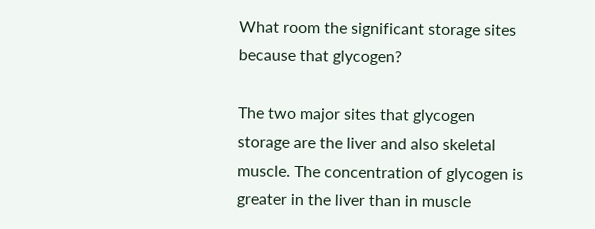What room the significant storage sites because that glycogen?

The two major sites that glycogen storage are the liver and also skeletal muscle. The concentration of glycogen is greater in the liver than in muscle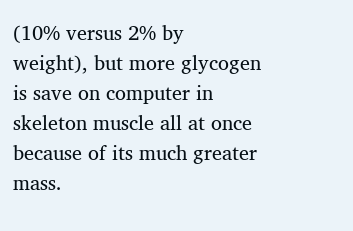(10% versus 2% by weight), but more glycogen is save on computer in skeleton muscle all at once because of its much greater mass.